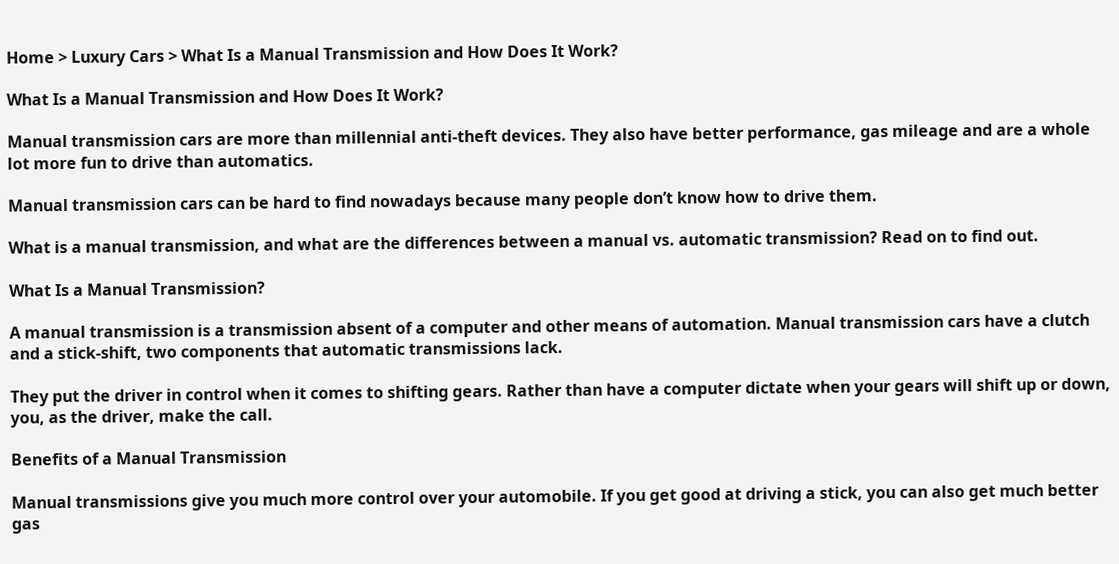Home > Luxury Cars > What Is a Manual Transmission and How Does It Work?

What Is a Manual Transmission and How Does It Work?

Manual transmission cars are more than millennial anti-theft devices. They also have better performance, gas mileage and are a whole lot more fun to drive than automatics.

Manual transmission cars can be hard to find nowadays because many people don’t know how to drive them.

What is a manual transmission, and what are the differences between a manual vs. automatic transmission? Read on to find out.

What Is a Manual Transmission?

A manual transmission is a transmission absent of a computer and other means of automation. Manual transmission cars have a clutch and a stick-shift, two components that automatic transmissions lack.

They put the driver in control when it comes to shifting gears. Rather than have a computer dictate when your gears will shift up or down, you, as the driver, make the call.

Benefits of a Manual Transmission

Manual transmissions give you much more control over your automobile. If you get good at driving a stick, you can also get much better gas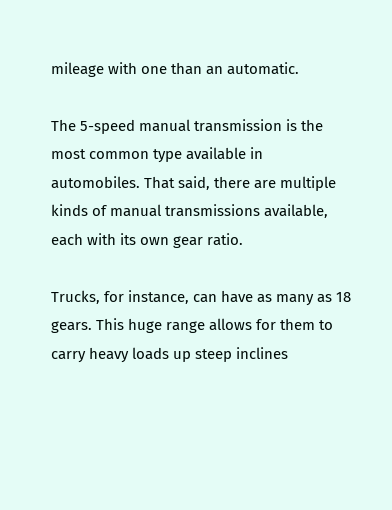mileage with one than an automatic.

The 5-speed manual transmission is the most common type available in automobiles. That said, there are multiple kinds of manual transmissions available, each with its own gear ratio.

Trucks, for instance, can have as many as 18 gears. This huge range allows for them to carry heavy loads up steep inclines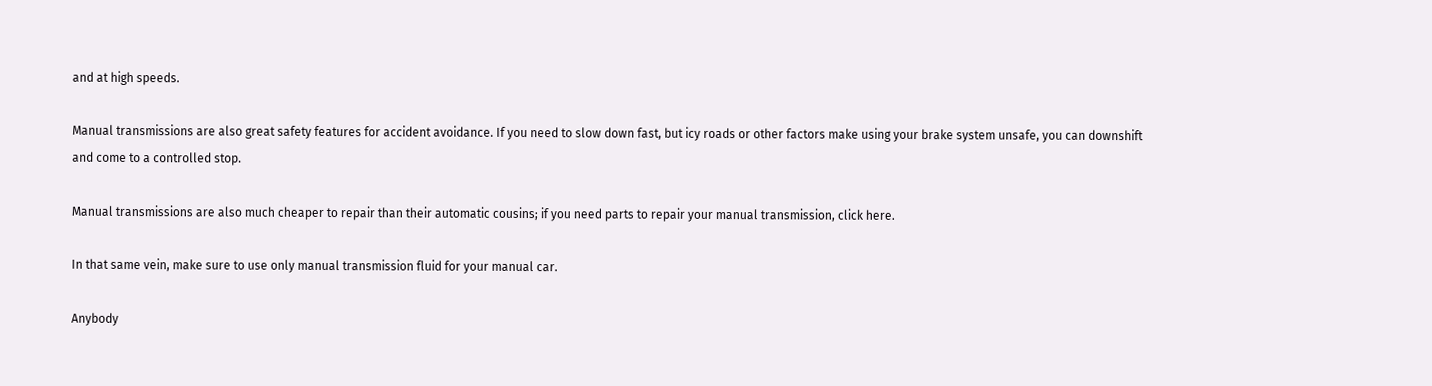and at high speeds.

Manual transmissions are also great safety features for accident avoidance. If you need to slow down fast, but icy roads or other factors make using your brake system unsafe, you can downshift and come to a controlled stop.

Manual transmissions are also much cheaper to repair than their automatic cousins; if you need parts to repair your manual transmission, click here.

In that same vein, make sure to use only manual transmission fluid for your manual car.

Anybody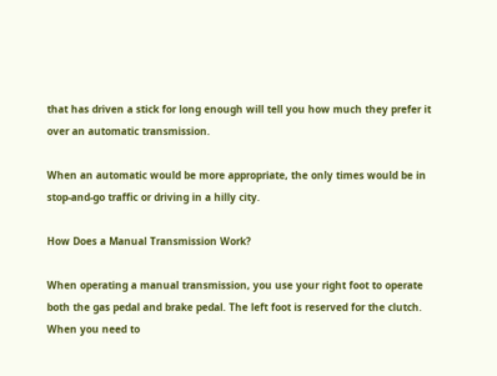that has driven a stick for long enough will tell you how much they prefer it over an automatic transmission.

When an automatic would be more appropriate, the only times would be in stop-and-go traffic or driving in a hilly city.

How Does a Manual Transmission Work?

When operating a manual transmission, you use your right foot to operate both the gas pedal and brake pedal. The left foot is reserved for the clutch. When you need to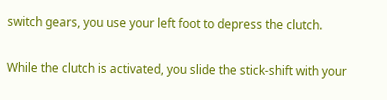switch gears, you use your left foot to depress the clutch.

While the clutch is activated, you slide the stick-shift with your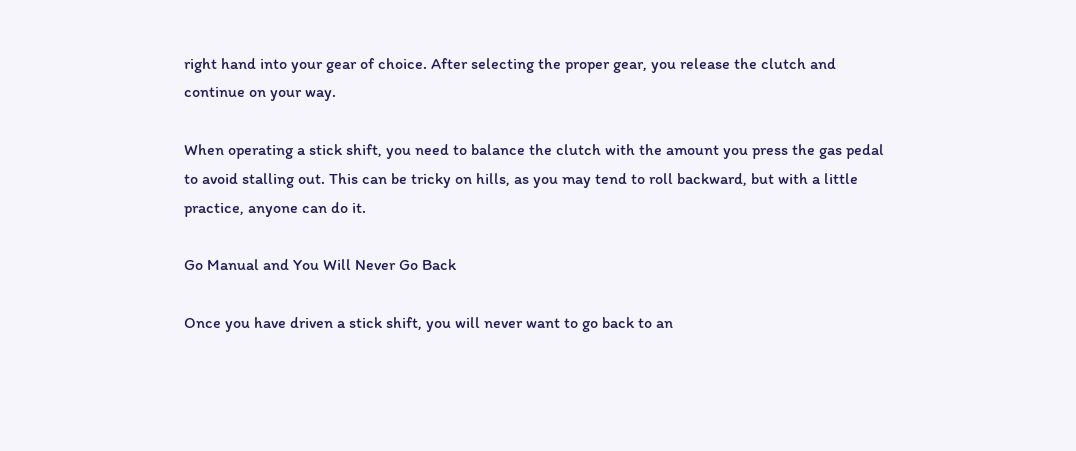right hand into your gear of choice. After selecting the proper gear, you release the clutch and continue on your way.

When operating a stick shift, you need to balance the clutch with the amount you press the gas pedal to avoid stalling out. This can be tricky on hills, as you may tend to roll backward, but with a little practice, anyone can do it.

Go Manual and You Will Never Go Back

Once you have driven a stick shift, you will never want to go back to an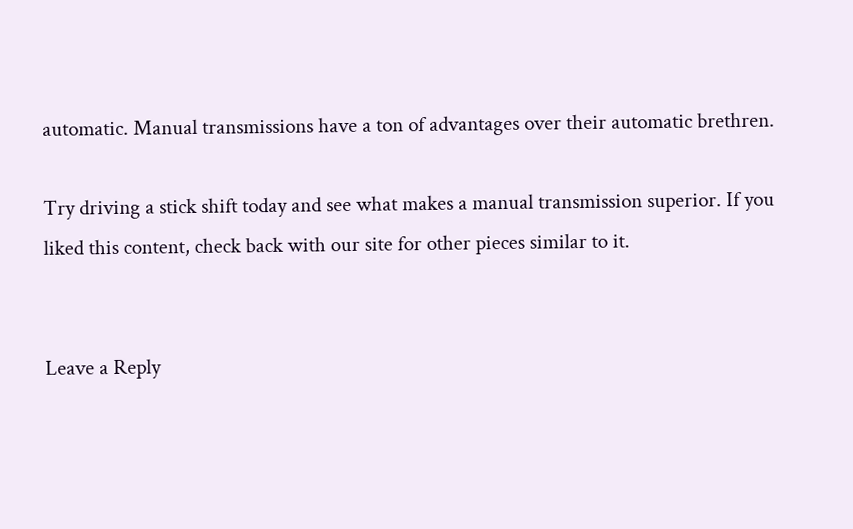automatic. Manual transmissions have a ton of advantages over their automatic brethren.

Try driving a stick shift today and see what makes a manual transmission superior. If you liked this content, check back with our site for other pieces similar to it.


Leave a Reply